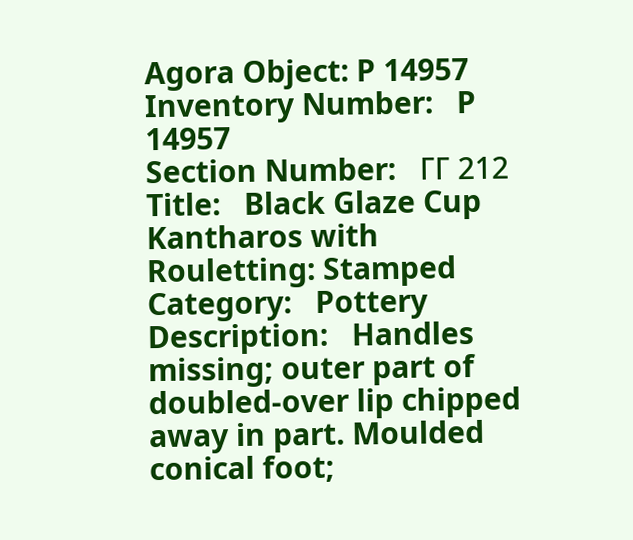Agora Object: P 14957
Inventory Number:   P 14957
Section Number:   ΓΓ 212
Title:   Black Glaze Cup Kantharos with Rouletting: Stamped
Category:   Pottery
Description:   Handles missing; outer part of doubled-over lip chipped away in part. Moulded conical foot;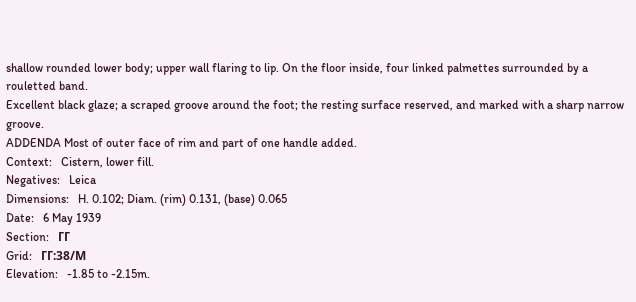shallow rounded lower body; upper wall flaring to lip. On the floor inside, four linked palmettes surrounded by a rouletted band.
Excellent black glaze; a scraped groove around the foot; the resting surface reserved, and marked with a sharp narrow groove.
ADDENDA Most of outer face of rim and part of one handle added.
Context:   Cistern, lower fill.
Negatives:   Leica
Dimensions:   H. 0.102; Diam. (rim) 0.131, (base) 0.065
Date:   6 May 1939
Section:   ΓΓ
Grid:   ΓΓ:38/Μ
Elevation:   -1.85 to -2.15m.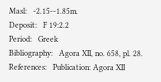Masl:   -2.15--1.85m.
Deposit:   F 19:2.2
Period:   Greek
Bibliography:   Agora XII, no. 658, pl. 28.
References:   Publication: Agora XII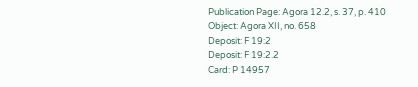Publication Page: Agora 12.2, s. 37, p. 410
Object: Agora XII, no. 658
Deposit: F 19:2
Deposit: F 19:2.2
Card: P 14957